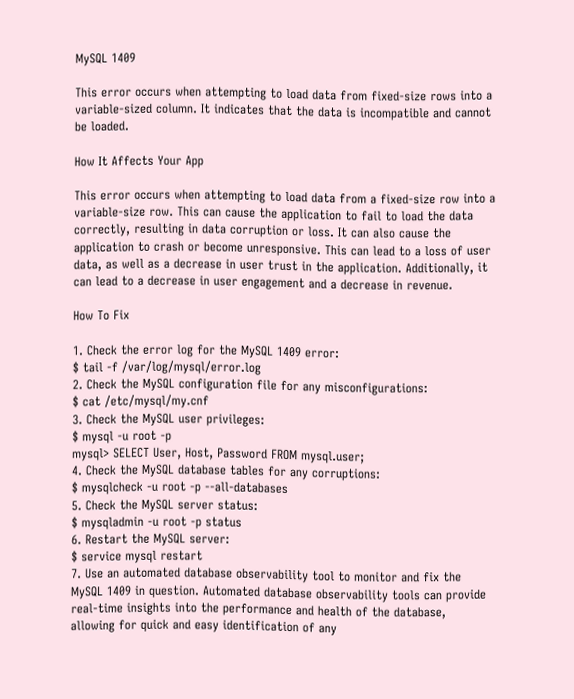MySQL 1409

This error occurs when attempting to load data from fixed-size rows into a variable-sized column. It indicates that the data is incompatible and cannot be loaded.

How It Affects Your App

This error occurs when attempting to load data from a fixed-size row into a variable-size row. This can cause the application to fail to load the data correctly, resulting in data corruption or loss. It can also cause the application to crash or become unresponsive. This can lead to a loss of user data, as well as a decrease in user trust in the application. Additionally, it can lead to a decrease in user engagement and a decrease in revenue.

How To Fix

1. Check the error log for the MySQL 1409 error:
$ tail -f /var/log/mysql/error.log
2. Check the MySQL configuration file for any misconfigurations:
$ cat /etc/mysql/my.cnf
3. Check the MySQL user privileges:
$ mysql -u root -p
mysql> SELECT User, Host, Password FROM mysql.user;
4. Check the MySQL database tables for any corruptions:
$ mysqlcheck -u root -p --all-databases
5. Check the MySQL server status:
$ mysqladmin -u root -p status
6. Restart the MySQL server:
$ service mysql restart
7. Use an automated database observability tool to monitor and fix the MySQL 1409 in question. Automated database observability tools can provide real-time insights into the performance and health of the database, allowing for quick and easy identification of any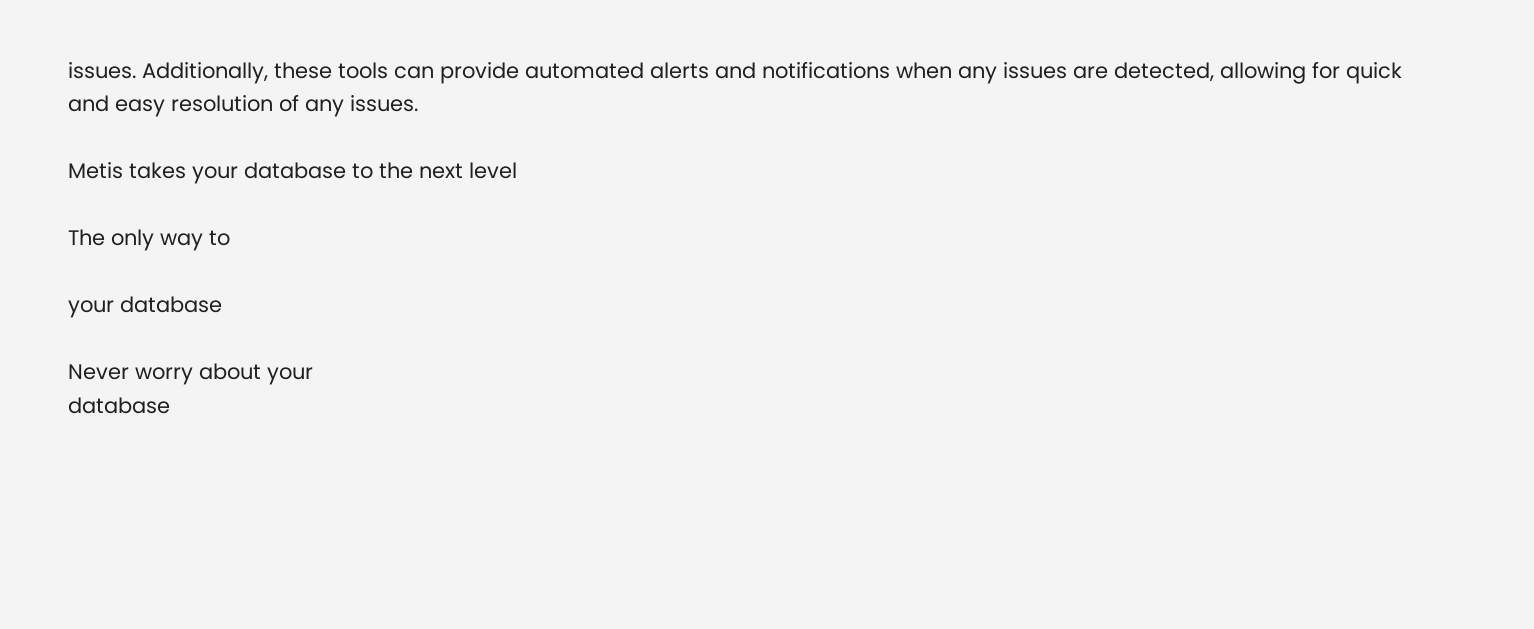issues. Additionally, these tools can provide automated alerts and notifications when any issues are detected, allowing for quick and easy resolution of any issues.

Metis takes your database to the next level

The only way to

your database

Never worry about your
database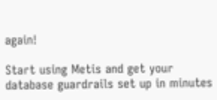again!

Start using Metis and get your database guardrails set up in minutes